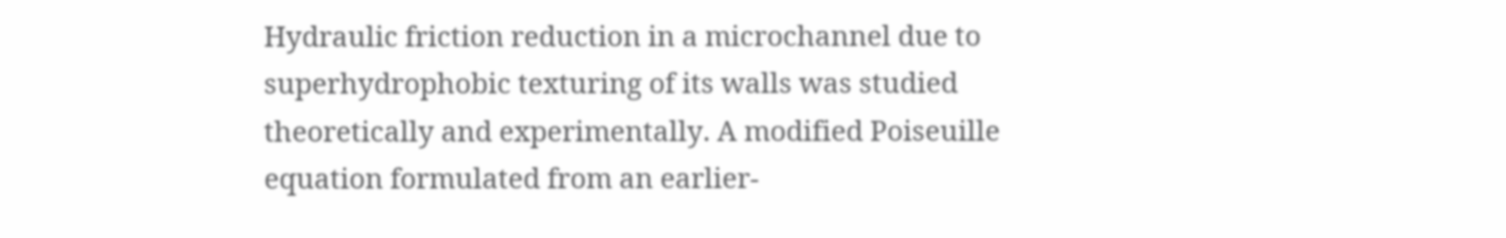Hydraulic friction reduction in a microchannel due to superhydrophobic texturing of its walls was studied theoretically and experimentally. A modified Poiseuille equation formulated from an earlier-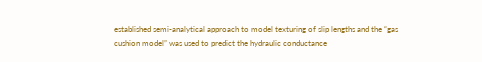established semi-analytical approach to model texturing of slip lengths and the “gas cushion model” was used to predict the hydraulic conductance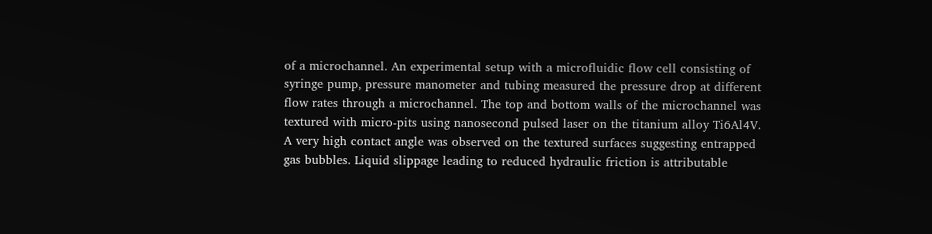of a microchannel. An experimental setup with a microfluidic flow cell consisting of syringe pump, pressure manometer and tubing measured the pressure drop at different flow rates through a microchannel. The top and bottom walls of the microchannel was textured with micro-pits using nanosecond pulsed laser on the titanium alloy Ti6Al4V. A very high contact angle was observed on the textured surfaces suggesting entrapped gas bubbles. Liquid slippage leading to reduced hydraulic friction is attributable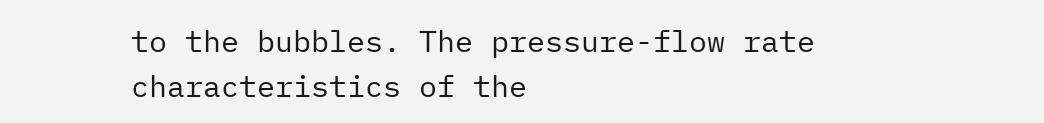to the bubbles. The pressure-flow rate characteristics of the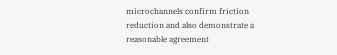microchannels confirm friction reduction and also demonstrate a reasonable agreement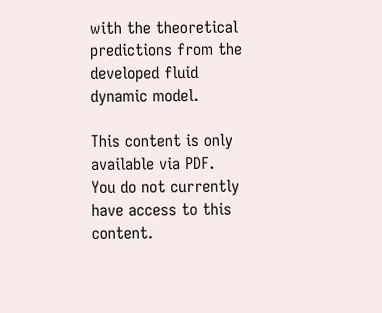with the theoretical predictions from the developed fluid dynamic model.

This content is only available via PDF.
You do not currently have access to this content.